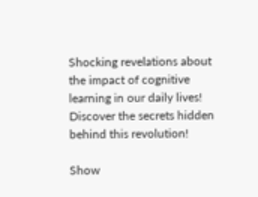Shocking revelations about the impact of cognitive learning in our daily lives! Discover the secrets hidden behind this revolution!

Show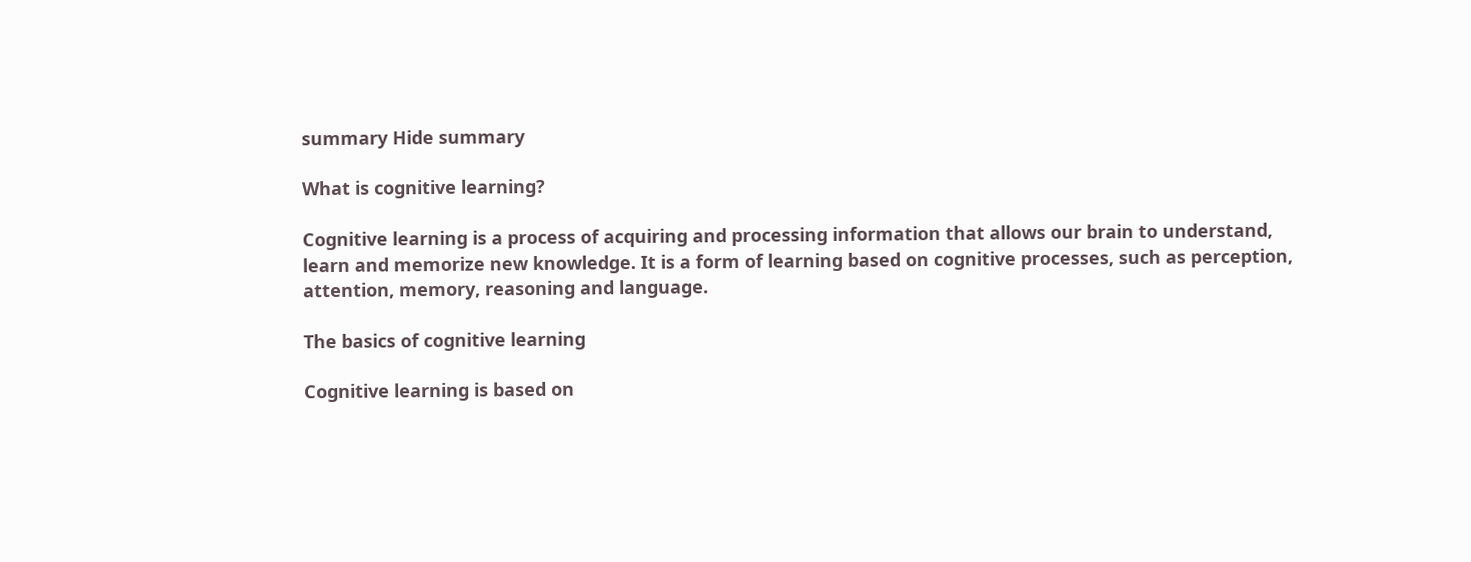summary Hide summary

What is cognitive learning?

Cognitive learning is a process of acquiring and processing information that allows our brain to understand, learn and memorize new knowledge. It is a form of learning based on cognitive processes, such as perception, attention, memory, reasoning and language.

The basics of cognitive learning

Cognitive learning is based on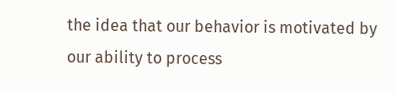the idea that our behavior is motivated by our ability to process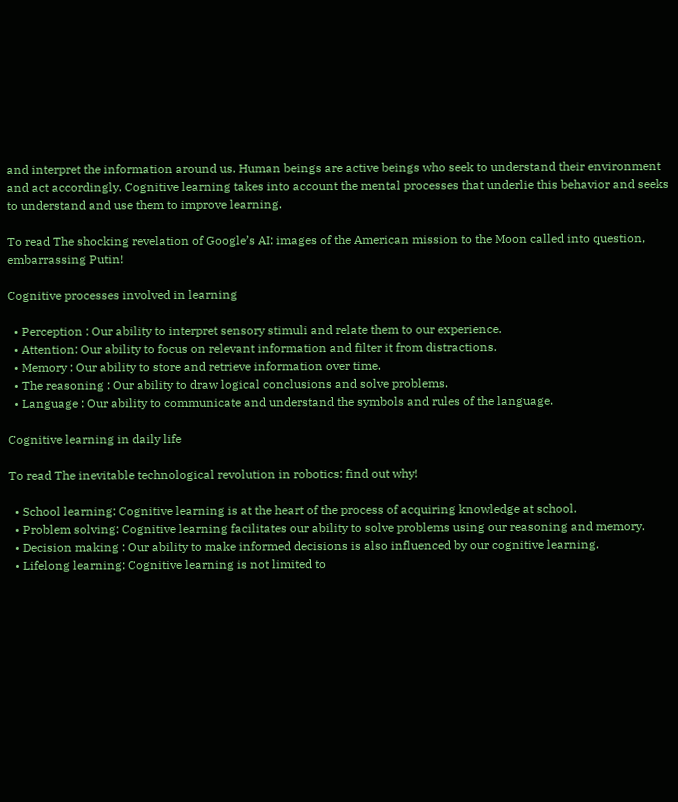and interpret the information around us. Human beings are active beings who seek to understand their environment and act accordingly. Cognitive learning takes into account the mental processes that underlie this behavior and seeks to understand and use them to improve learning.

To read The shocking revelation of Google’s AI: images of the American mission to the Moon called into question, embarrassing Putin!

Cognitive processes involved in learning

  • Perception : Our ability to interpret sensory stimuli and relate them to our experience.
  • Attention: Our ability to focus on relevant information and filter it from distractions.
  • Memory : Our ability to store and retrieve information over time.
  • The reasoning : Our ability to draw logical conclusions and solve problems.
  • Language : Our ability to communicate and understand the symbols and rules of the language.

Cognitive learning in daily life

To read The inevitable technological revolution in robotics: find out why!

  • School learning: Cognitive learning is at the heart of the process of acquiring knowledge at school.
  • Problem solving: Cognitive learning facilitates our ability to solve problems using our reasoning and memory.
  • Decision making : Our ability to make informed decisions is also influenced by our cognitive learning.
  • Lifelong learning: Cognitive learning is not limited to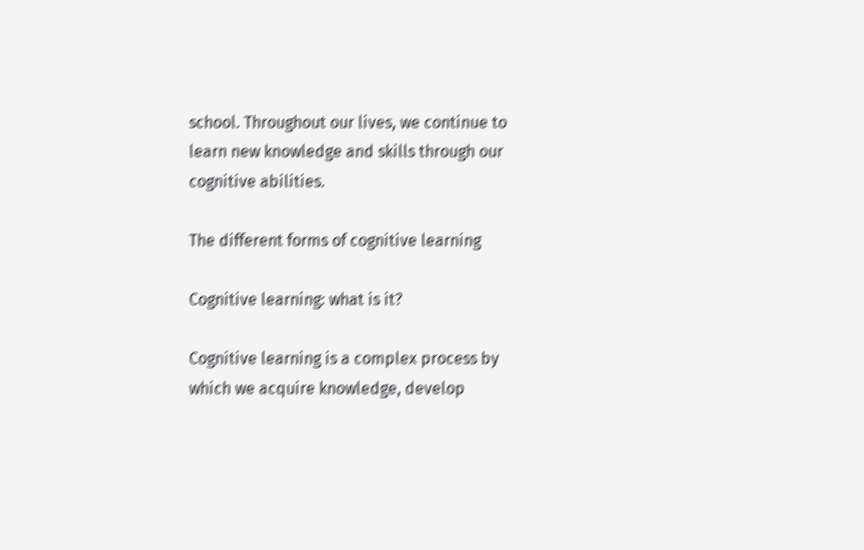school. Throughout our lives, we continue to learn new knowledge and skills through our cognitive abilities.

The different forms of cognitive learning

Cognitive learning: what is it?

Cognitive learning is a complex process by which we acquire knowledge, develop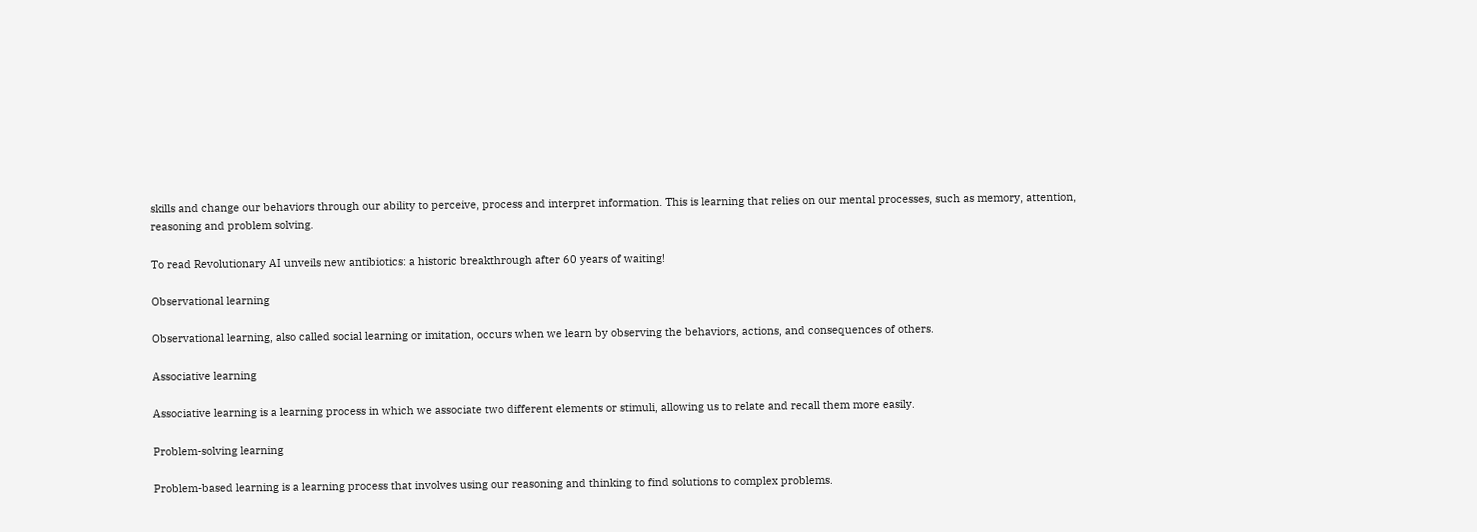skills and change our behaviors through our ability to perceive, process and interpret information. This is learning that relies on our mental processes, such as memory, attention, reasoning and problem solving.

To read Revolutionary AI unveils new antibiotics: a historic breakthrough after 60 years of waiting!

Observational learning

Observational learning, also called social learning or imitation, occurs when we learn by observing the behaviors, actions, and consequences of others.

Associative learning

Associative learning is a learning process in which we associate two different elements or stimuli, allowing us to relate and recall them more easily.

Problem-solving learning

Problem-based learning is a learning process that involves using our reasoning and thinking to find solutions to complex problems.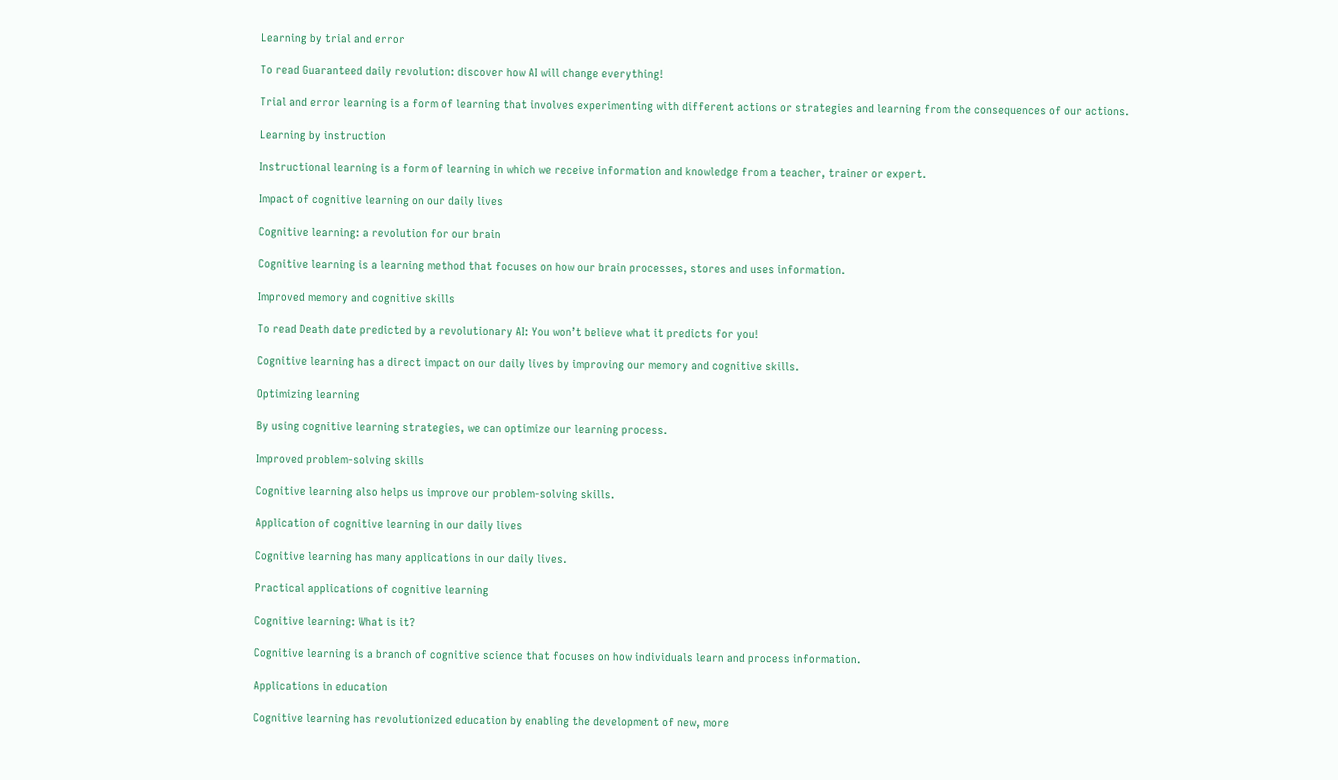Learning by trial and error

To read Guaranteed daily revolution: discover how AI will change everything!

Trial and error learning is a form of learning that involves experimenting with different actions or strategies and learning from the consequences of our actions.

Learning by instruction

Instructional learning is a form of learning in which we receive information and knowledge from a teacher, trainer or expert.

Impact of cognitive learning on our daily lives

Cognitive learning: a revolution for our brain

Cognitive learning is a learning method that focuses on how our brain processes, stores and uses information.

Improved memory and cognitive skills

To read Death date predicted by a revolutionary AI: You won’t believe what it predicts for you!

Cognitive learning has a direct impact on our daily lives by improving our memory and cognitive skills.

Optimizing learning

By using cognitive learning strategies, we can optimize our learning process.

Improved problem-solving skills

Cognitive learning also helps us improve our problem-solving skills.

Application of cognitive learning in our daily lives

Cognitive learning has many applications in our daily lives.

Practical applications of cognitive learning

Cognitive learning: What is it?

Cognitive learning is a branch of cognitive science that focuses on how individuals learn and process information.

Applications in education

Cognitive learning has revolutionized education by enabling the development of new, more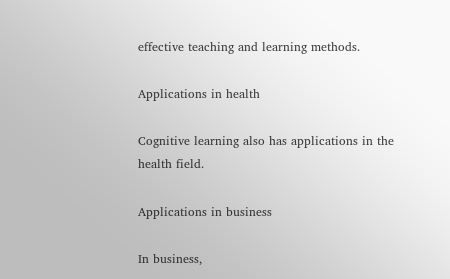effective teaching and learning methods.

Applications in health

Cognitive learning also has applications in the health field.

Applications in business

In business,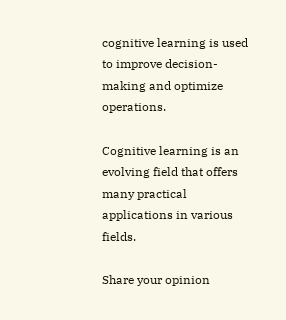cognitive learning is used to improve decision-making and optimize operations.

Cognitive learning is an evolving field that offers many practical applications in various fields.

Share your opinion